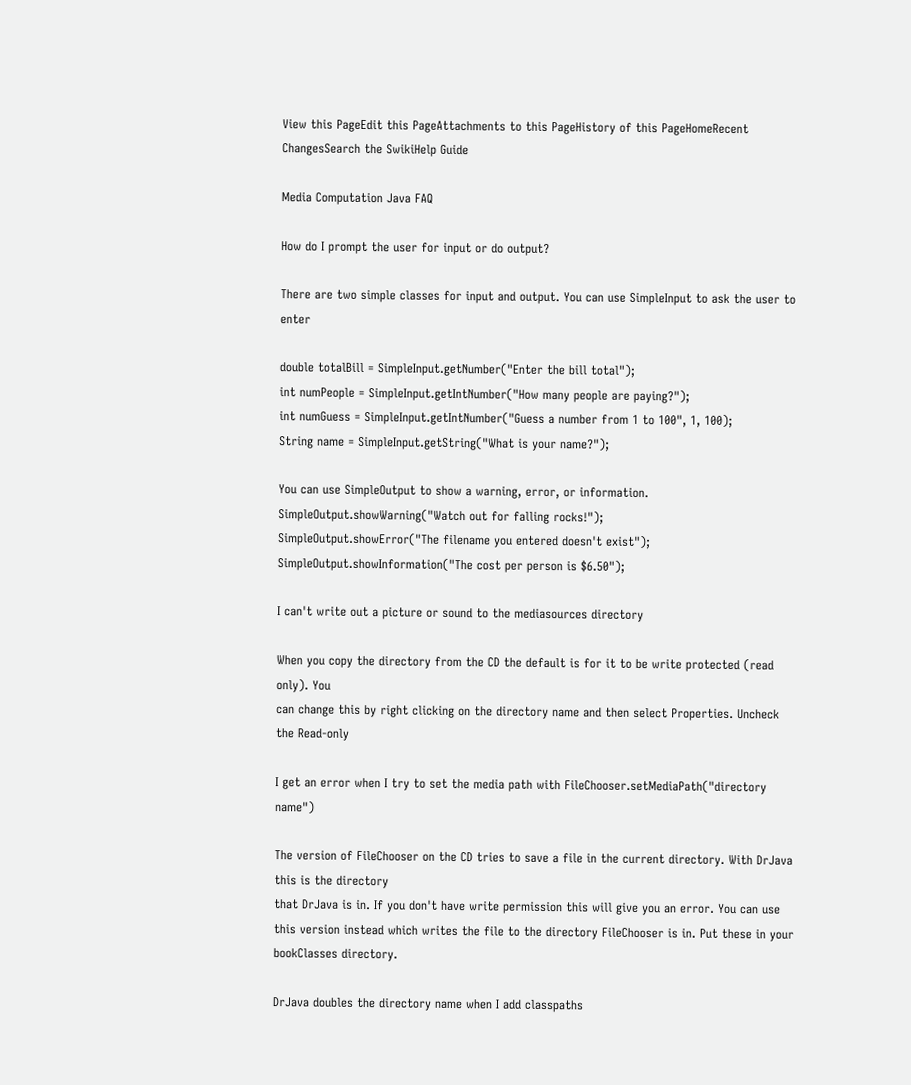View this PageEdit this PageAttachments to this PageHistory of this PageHomeRecent ChangesSearch the SwikiHelp Guide

Media Computation Java FAQ

How do I prompt the user for input or do output?

There are two simple classes for input and output. You can use SimpleInput to ask the user to enter

double totalBill = SimpleInput.getNumber("Enter the bill total");
int numPeople = SimpleInput.getIntNumber("How many people are paying?");
int numGuess = SimpleInput.getIntNumber("Guess a number from 1 to 100", 1, 100);
String name = SimpleInput.getString("What is your name?");

You can use SimpleOutput to show a warning, error, or information.
SimpleOutput.showWarning("Watch out for falling rocks!");
SimpleOutput.showError("The filename you entered doesn't exist");
SimpleOutput.showInformation("The cost per person is $6.50");

I can't write out a picture or sound to the mediasources directory

When you copy the directory from the CD the default is for it to be write protected (read only). You
can change this by right clicking on the directory name and then select Properties. Uncheck the Read-only

I get an error when I try to set the media path with FileChooser.setMediaPath("directory name")

The version of FileChooser on the CD tries to save a file in the current directory. With DrJava this is the directory
that DrJava is in. If you don't have write permission this will give you an error. You can use this version instead which writes the file to the directory FileChooser is in. Put these in your bookClasses directory.

DrJava doubles the directory name when I add classpaths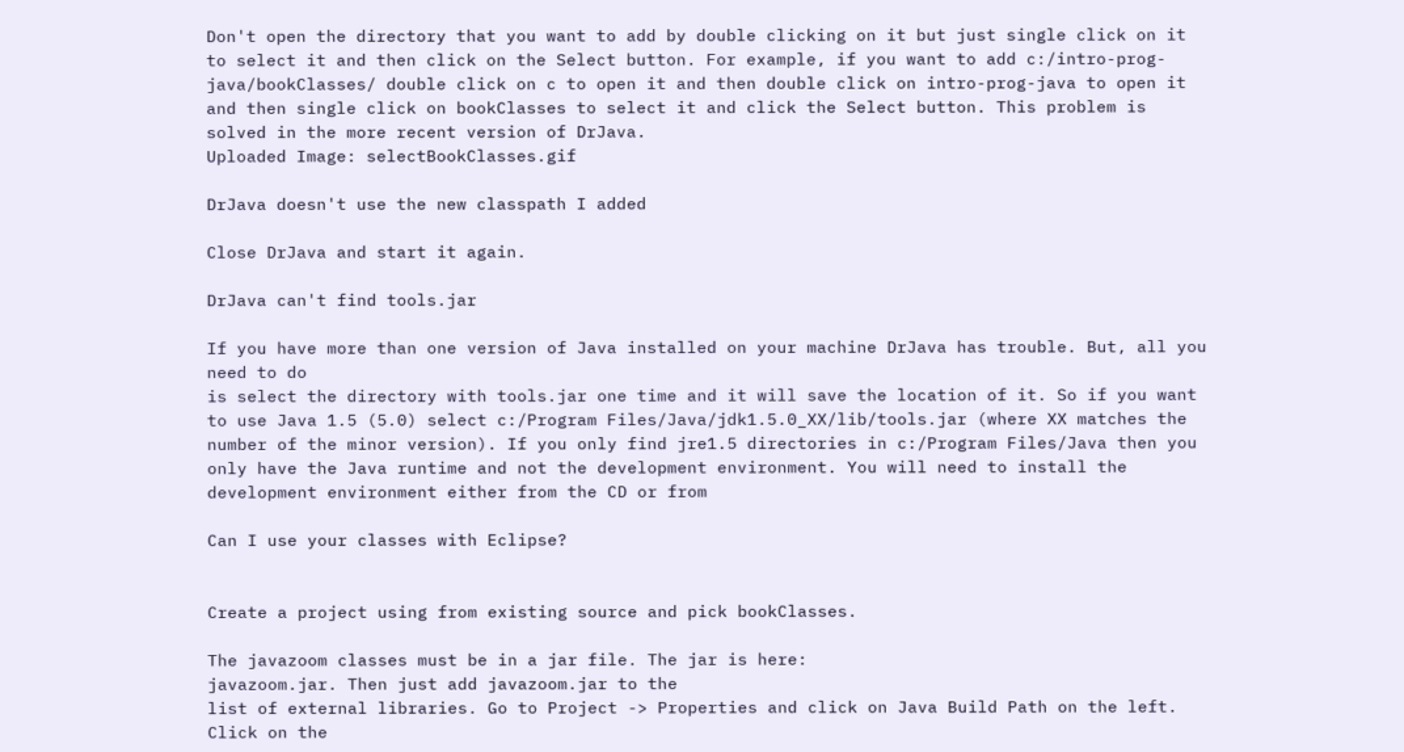Don't open the directory that you want to add by double clicking on it but just single click on it to select it and then click on the Select button. For example, if you want to add c:/intro-prog-java/bookClasses/ double click on c to open it and then double click on intro-prog-java to open it and then single click on bookClasses to select it and click the Select button. This problem is solved in the more recent version of DrJava.
Uploaded Image: selectBookClasses.gif

DrJava doesn't use the new classpath I added

Close DrJava and start it again.

DrJava can't find tools.jar

If you have more than one version of Java installed on your machine DrJava has trouble. But, all you need to do
is select the directory with tools.jar one time and it will save the location of it. So if you want to use Java 1.5 (5.0) select c:/Program Files/Java/jdk1.5.0_XX/lib/tools.jar (where XX matches the number of the minor version). If you only find jre1.5 directories in c:/Program Files/Java then you only have the Java runtime and not the development environment. You will need to install the development environment either from the CD or from

Can I use your classes with Eclipse?


Create a project using from existing source and pick bookClasses.

The javazoom classes must be in a jar file. The jar is here:
javazoom.jar. Then just add javazoom.jar to the
list of external libraries. Go to Project -> Properties and click on Java Build Path on the left. Click on the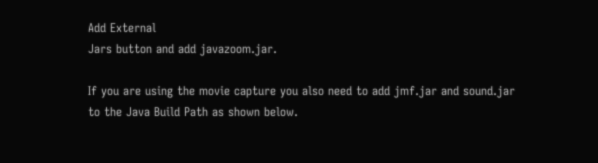Add External
Jars button and add javazoom.jar.

If you are using the movie capture you also need to add jmf.jar and sound.jar to the Java Build Path as shown below.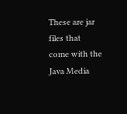These are jar files that come with the Java Media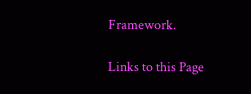Framework.

Links to this Page